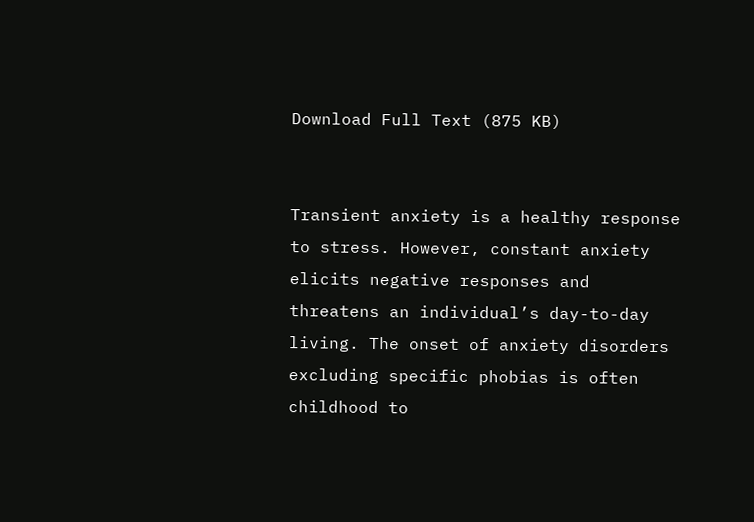Download Full Text (875 KB)


Transient anxiety is a healthy response to stress. However, constant anxiety elicits negative responses and threatens an individual’s day-to-day living. The onset of anxiety disorders excluding specific phobias is often childhood to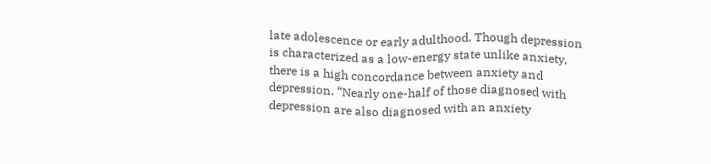late adolescence or early adulthood. Though depression is characterized as a low-energy state unlike anxiety, there is a high concordance between anxiety and depression. “Nearly one-half of those diagnosed with depression are also diagnosed with an anxiety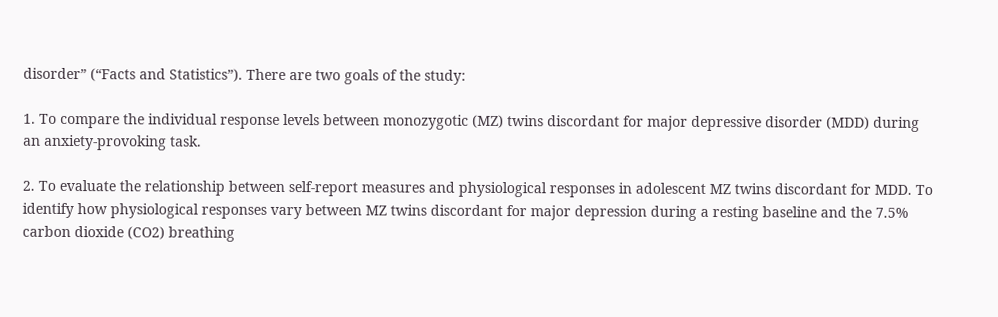disorder” (“Facts and Statistics”). There are two goals of the study:

1. To compare the individual response levels between monozygotic (MZ) twins discordant for major depressive disorder (MDD) during an anxiety-provoking task.

2. To evaluate the relationship between self-report measures and physiological responses in adolescent MZ twins discordant for MDD. To identify how physiological responses vary between MZ twins discordant for major depression during a resting baseline and the 7.5% carbon dioxide (CO2) breathing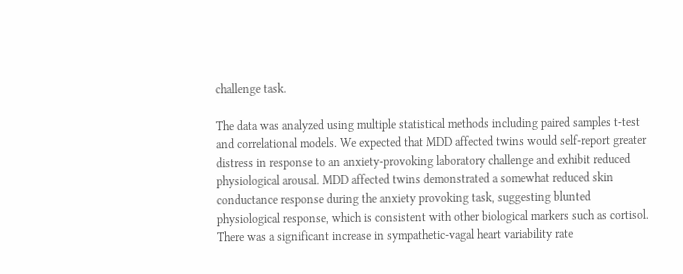challenge task.

The data was analyzed using multiple statistical methods including paired samples t-test and correlational models. We expected that MDD affected twins would self-report greater distress in response to an anxiety-provoking laboratory challenge and exhibit reduced physiological arousal. MDD affected twins demonstrated a somewhat reduced skin conductance response during the anxiety provoking task, suggesting blunted physiological response, which is consistent with other biological markers such as cortisol. There was a significant increase in sympathetic-vagal heart variability rate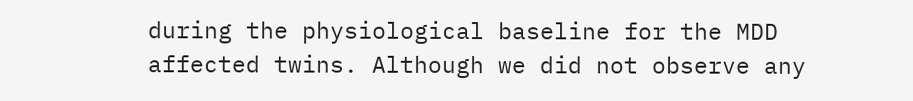during the physiological baseline for the MDD affected twins. Although we did not observe any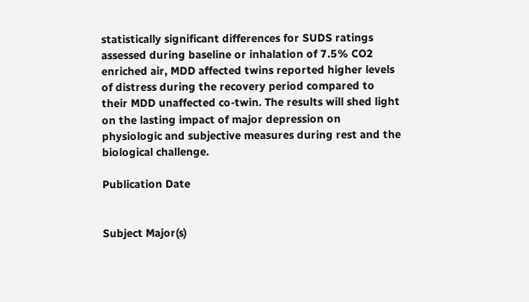statistically significant differences for SUDS ratings assessed during baseline or inhalation of 7.5% CO2 enriched air, MDD affected twins reported higher levels of distress during the recovery period compared to their MDD unaffected co-twin. The results will shed light on the lasting impact of major depression on physiologic and subjective measures during rest and the biological challenge.

Publication Date


Subject Major(s)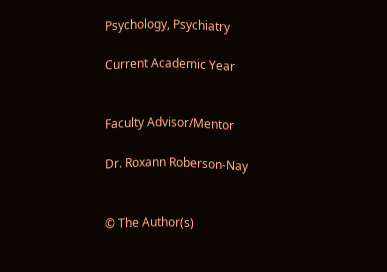Psychology, Psychiatry

Current Academic Year


Faculty Advisor/Mentor

Dr. Roxann Roberson-Nay


© The Author(s)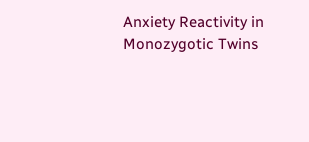Anxiety Reactivity in Monozygotic Twins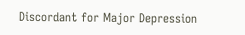Discordant for Major Depression